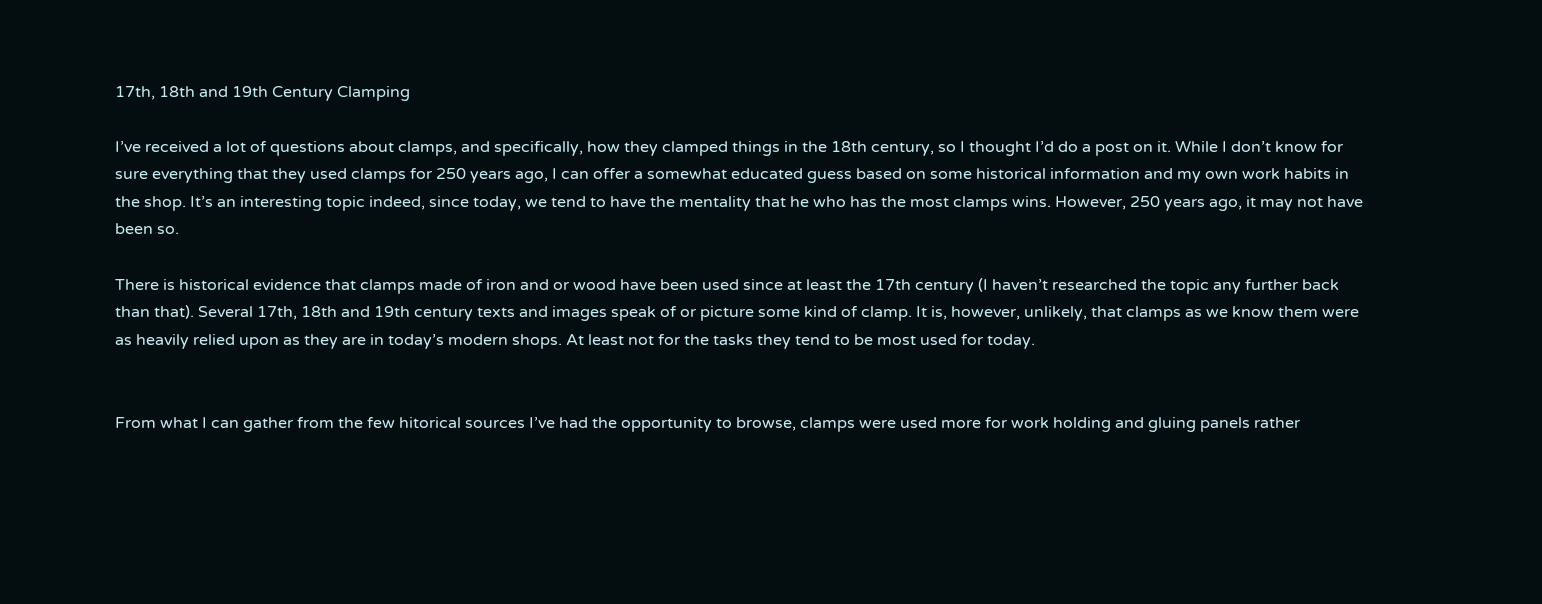17th, 18th and 19th Century Clamping

I’ve received a lot of questions about clamps, and specifically, how they clamped things in the 18th century, so I thought I’d do a post on it. While I don’t know for sure everything that they used clamps for 250 years ago, I can offer a somewhat educated guess based on some historical information and my own work habits in the shop. It’s an interesting topic indeed, since today, we tend to have the mentality that he who has the most clamps wins. However, 250 years ago, it may not have been so.

There is historical evidence that clamps made of iron and or wood have been used since at least the 17th century (I haven’t researched the topic any further back than that). Several 17th, 18th and 19th century texts and images speak of or picture some kind of clamp. It is, however, unlikely, that clamps as we know them were as heavily relied upon as they are in today’s modern shops. At least not for the tasks they tend to be most used for today.


From what I can gather from the few hitorical sources I’ve had the opportunity to browse, clamps were used more for work holding and gluing panels rather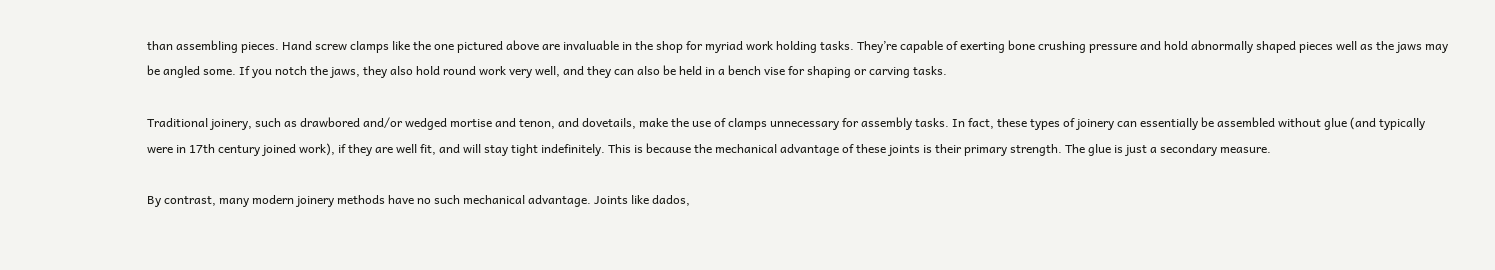than assembling pieces. Hand screw clamps like the one pictured above are invaluable in the shop for myriad work holding tasks. They’re capable of exerting bone crushing pressure and hold abnormally shaped pieces well as the jaws may be angled some. If you notch the jaws, they also hold round work very well, and they can also be held in a bench vise for shaping or carving tasks.

Traditional joinery, such as drawbored and/or wedged mortise and tenon, and dovetails, make the use of clamps unnecessary for assembly tasks. In fact, these types of joinery can essentially be assembled without glue (and typically were in 17th century joined work), if they are well fit, and will stay tight indefinitely. This is because the mechanical advantage of these joints is their primary strength. The glue is just a secondary measure.

By contrast, many modern joinery methods have no such mechanical advantage. Joints like dados,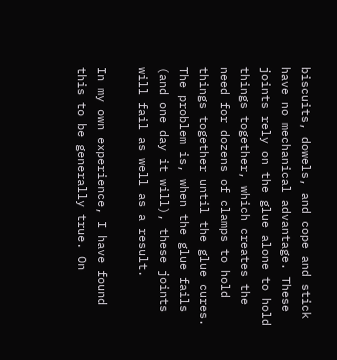biscuits, dowels, and cope and stick have no mechanical advantage. These joints rely on the glue alone to hold things together, which creates the need for dozens of clamps to hold things together until the glue cures. The problem is, when the glue fails (and one day it will), these joints will fail as well as a result.

In my own experience, I have found this to be generally true. On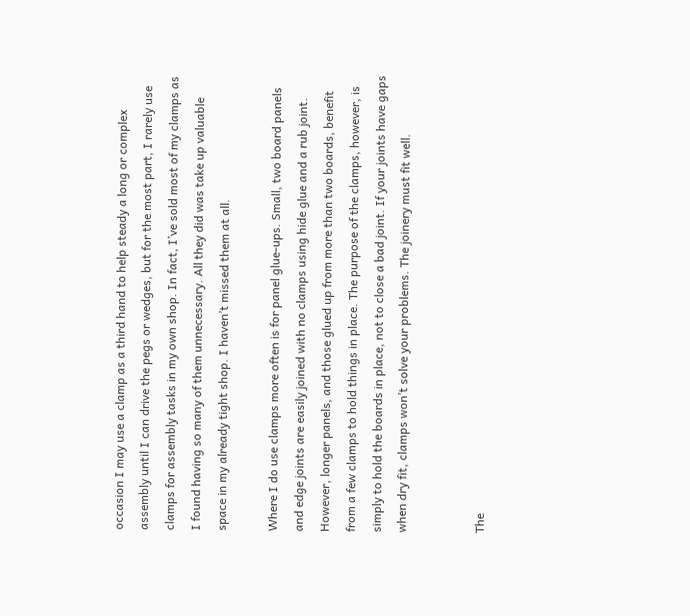occasion I may use a clamp as a third hand to help steady a long or complex assembly until I can drive the pegs or wedges, but for the most part, I rarely use clamps for assembly tasks in my own shop. In fact, I’ve sold most of my clamps as I found having so many of them unnecessary. All they did was take up valuable space in my already tight shop. I haven’t missed them at all.

Where I do use clamps more often is for panel glue-ups. Small, two board panels and edge joints are easily joined with no clamps using hide glue and a rub joint. However, longer panels, and those glued up from more than two boards, benefit from a few clamps to hold things in place. The purpose of the clamps, however, is simply to hold the boards in place, not to close a bad joint. If your joints have gaps when dry fit, clamps won’t solve your problems. The joinery must fit well.


The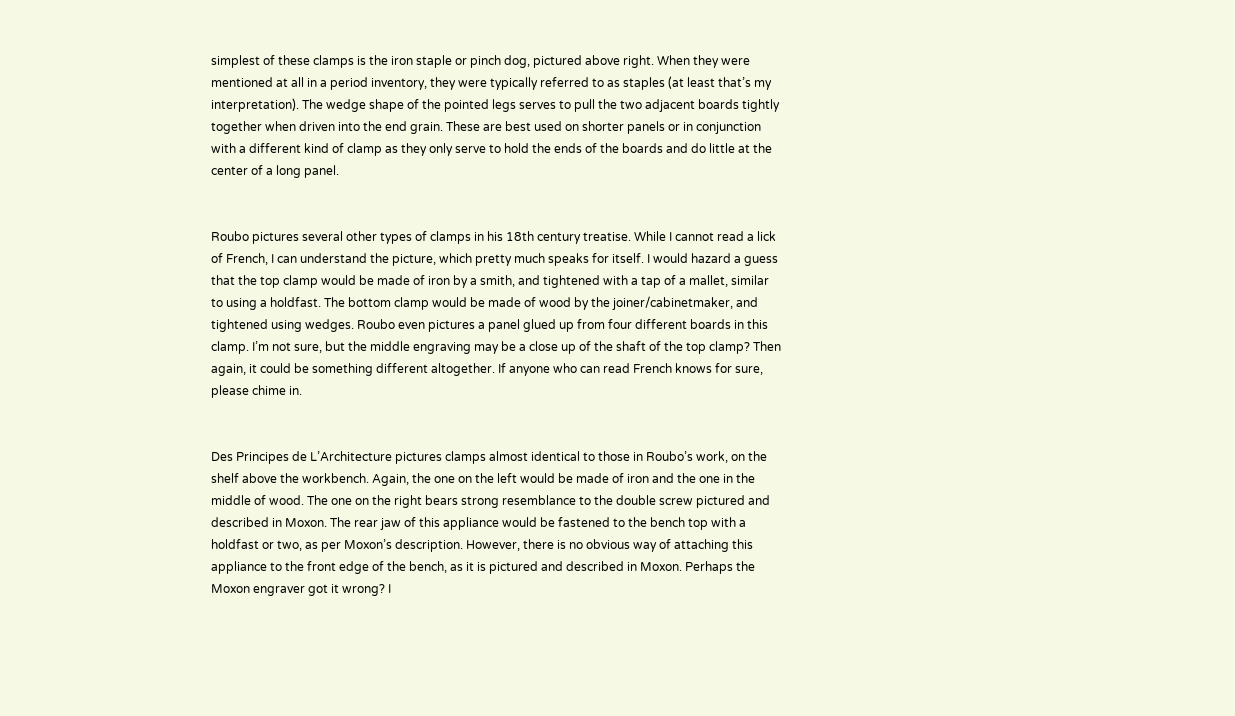simplest of these clamps is the iron staple or pinch dog, pictured above right. When they were mentioned at all in a period inventory, they were typically referred to as staples (at least that’s my interpretation). The wedge shape of the pointed legs serves to pull the two adjacent boards tightly together when driven into the end grain. These are best used on shorter panels or in conjunction with a different kind of clamp as they only serve to hold the ends of the boards and do little at the center of a long panel.


Roubo pictures several other types of clamps in his 18th century treatise. While I cannot read a lick of French, I can understand the picture, which pretty much speaks for itself. I would hazard a guess that the top clamp would be made of iron by a smith, and tightened with a tap of a mallet, similar to using a holdfast. The bottom clamp would be made of wood by the joiner/cabinetmaker, and tightened using wedges. Roubo even pictures a panel glued up from four different boards in this clamp. I’m not sure, but the middle engraving may be a close up of the shaft of the top clamp? Then again, it could be something different altogether. If anyone who can read French knows for sure, please chime in.


Des Principes de L’Architecture pictures clamps almost identical to those in Roubo’s work, on the shelf above the workbench. Again, the one on the left would be made of iron and the one in the middle of wood. The one on the right bears strong resemblance to the double screw pictured and described in Moxon. The rear jaw of this appliance would be fastened to the bench top with a holdfast or two, as per Moxon’s description. However, there is no obvious way of attaching this appliance to the front edge of the bench, as it is pictured and described in Moxon. Perhaps the Moxon engraver got it wrong? I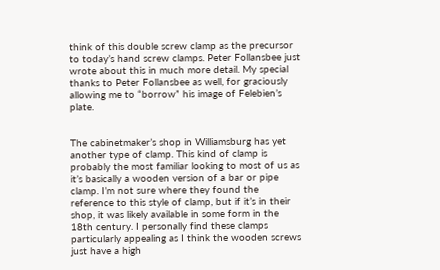think of this double screw clamp as the precursor to today’s hand screw clamps. Peter Follansbee just wrote about this in much more detail. My special thanks to Peter Follansbee as well, for graciously allowing me to “borrow” his image of Felebien’s plate.


The cabinetmaker’s shop in Williamsburg has yet another type of clamp. This kind of clamp is probably the most familiar looking to most of us as it’s basically a wooden version of a bar or pipe clamp. I’m not sure where they found the reference to this style of clamp, but if it’s in their shop, it was likely available in some form in the 18th century. I personally find these clamps particularly appealing as I think the wooden screws just have a high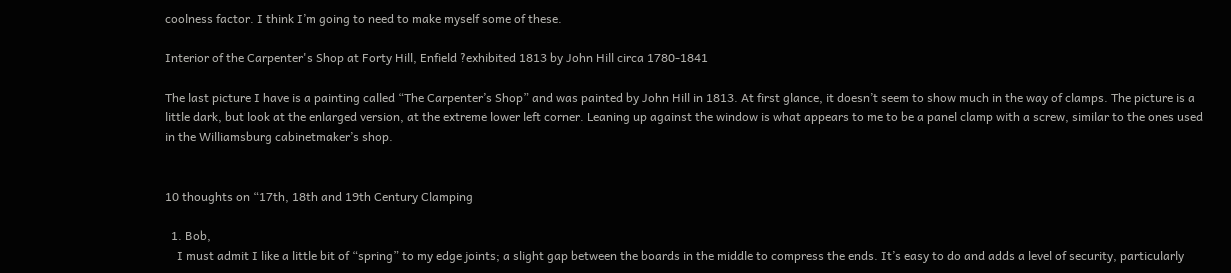coolness factor. I think I’m going to need to make myself some of these.

Interior of the Carpenter's Shop at Forty Hill, Enfield ?exhibited 1813 by John Hill circa 1780-1841

The last picture I have is a painting called “The Carpenter’s Shop” and was painted by John Hill in 1813. At first glance, it doesn’t seem to show much in the way of clamps. The picture is a little dark, but look at the enlarged version, at the extreme lower left corner. Leaning up against the window is what appears to me to be a panel clamp with a screw, similar to the ones used in the Williamsburg cabinetmaker’s shop.


10 thoughts on “17th, 18th and 19th Century Clamping

  1. Bob,
    I must admit I like a little bit of “spring” to my edge joints; a slight gap between the boards in the middle to compress the ends. It’s easy to do and adds a level of security, particularly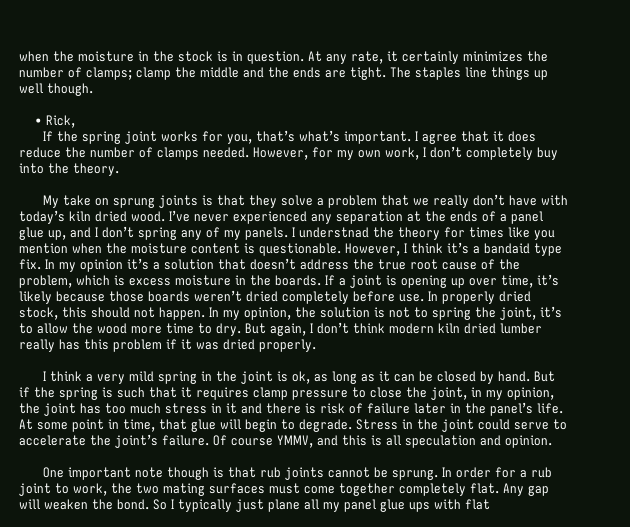when the moisture in the stock is in question. At any rate, it certainly minimizes the number of clamps; clamp the middle and the ends are tight. The staples line things up well though.

    • Rick,
      If the spring joint works for you, that’s what’s important. I agree that it does reduce the number of clamps needed. However, for my own work, I don’t completely buy into the theory.

      My take on sprung joints is that they solve a problem that we really don’t have with today’s kiln dried wood. I’ve never experienced any separation at the ends of a panel glue up, and I don’t spring any of my panels. I understnad the theory for times like you mention when the moisture content is questionable. However, I think it’s a bandaid type fix. In my opinion it’s a solution that doesn’t address the true root cause of the problem, which is excess moisture in the boards. If a joint is opening up over time, it’s likely because those boards weren’t dried completely before use. In properly dried stock, this should not happen. In my opinion, the solution is not to spring the joint, it’s to allow the wood more time to dry. But again, I don’t think modern kiln dried lumber really has this problem if it was dried properly.

      I think a very mild spring in the joint is ok, as long as it can be closed by hand. But if the spring is such that it requires clamp pressure to close the joint, in my opinion, the joint has too much stress in it and there is risk of failure later in the panel’s life. At some point in time, that glue will begin to degrade. Stress in the joint could serve to accelerate the joint’s failure. Of course YMMV, and this is all speculation and opinion.

      One important note though is that rub joints cannot be sprung. In order for a rub joint to work, the two mating surfaces must come together completely flat. Any gap will weaken the bond. So I typically just plane all my panel glue ups with flat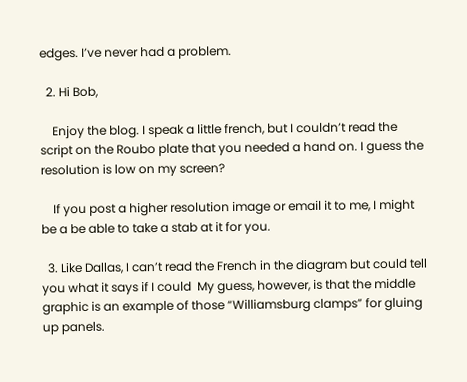edges. I’ve never had a problem.

  2. Hi Bob,

    Enjoy the blog. I speak a little french, but I couldn’t read the script on the Roubo plate that you needed a hand on. I guess the resolution is low on my screen?

    If you post a higher resolution image or email it to me, I might be a be able to take a stab at it for you.

  3. Like Dallas, I can’t read the French in the diagram but could tell you what it says if I could  My guess, however, is that the middle graphic is an example of those “Williamsburg clamps” for gluing up panels.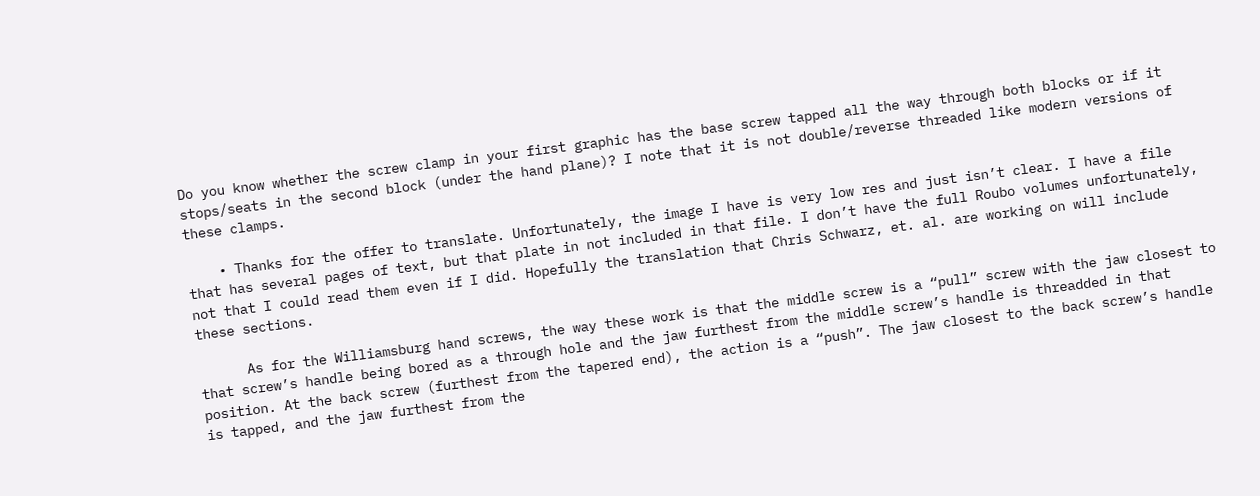Do you know whether the screw clamp in your first graphic has the base screw tapped all the way through both blocks or if it stops/seats in the second block (under the hand plane)? I note that it is not double/reverse threaded like modern versions of these clamps.

    • Thanks for the offer to translate. Unfortunately, the image I have is very low res and just isn’t clear. I have a file that has several pages of text, but that plate in not included in that file. I don’t have the full Roubo volumes unfortunately, not that I could read them even if I did. Hopefully the translation that Chris Schwarz, et. al. are working on will include these sections.

      As for the Williamsburg hand screws, the way these work is that the middle screw is a “pull” screw with the jaw closest to that screw’s handle being bored as a through hole and the jaw furthest from the middle screw’s handle is threadded in that position. At the back screw (furthest from the tapered end), the action is a “push”. The jaw closest to the back screw’s handle is tapped, and the jaw furthest from the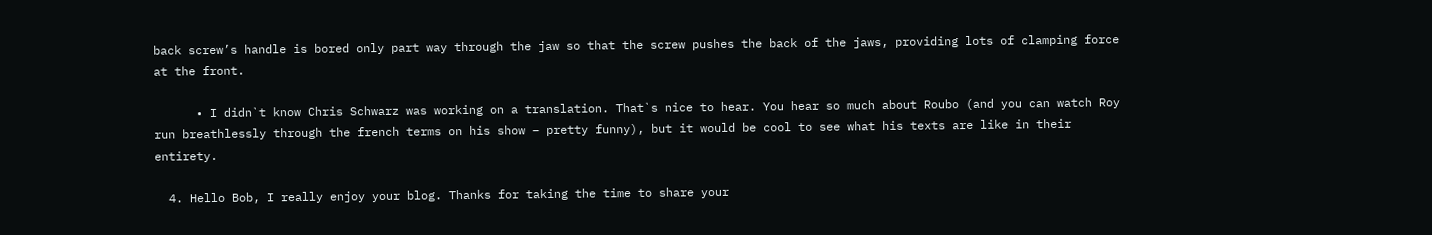back screw’s handle is bored only part way through the jaw so that the screw pushes the back of the jaws, providing lots of clamping force at the front.

      • I didn`t know Chris Schwarz was working on a translation. That`s nice to hear. You hear so much about Roubo (and you can watch Roy run breathlessly through the french terms on his show – pretty funny), but it would be cool to see what his texts are like in their entirety.

  4. Hello Bob, I really enjoy your blog. Thanks for taking the time to share your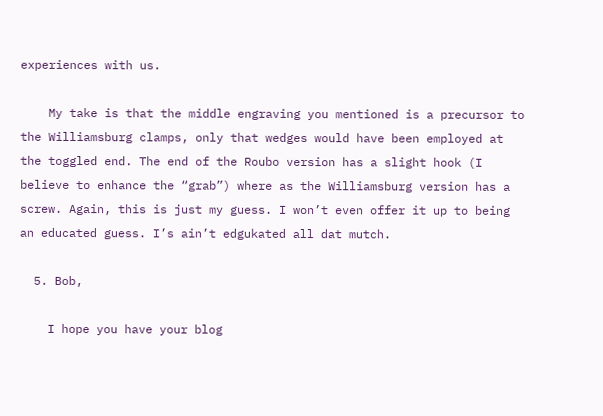experiences with us.

    My take is that the middle engraving you mentioned is a precursor to the Williamsburg clamps, only that wedges would have been employed at the toggled end. The end of the Roubo version has a slight hook (I believe to enhance the “grab”) where as the Williamsburg version has a screw. Again, this is just my guess. I won’t even offer it up to being an educated guess. I’s ain’t edgukated all dat mutch.

  5. Bob,

    I hope you have your blog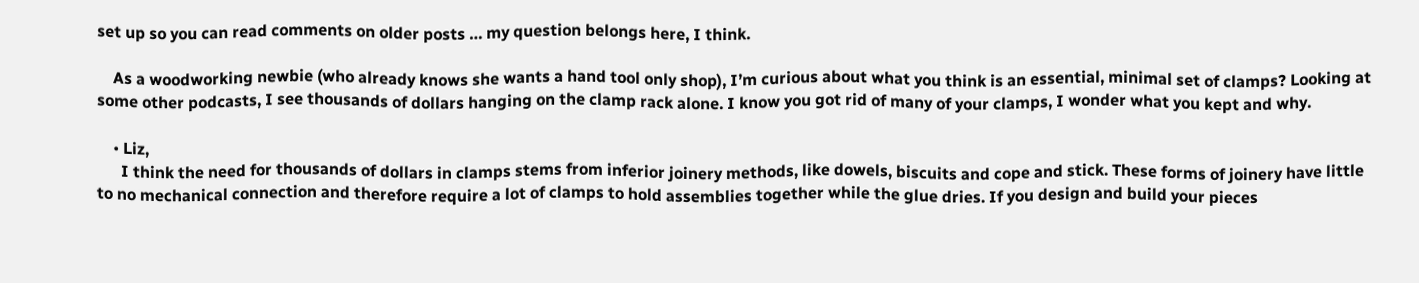set up so you can read comments on older posts … my question belongs here, I think.

    As a woodworking newbie (who already knows she wants a hand tool only shop), I’m curious about what you think is an essential, minimal set of clamps? Looking at some other podcasts, I see thousands of dollars hanging on the clamp rack alone. I know you got rid of many of your clamps, I wonder what you kept and why.

    • Liz,
      I think the need for thousands of dollars in clamps stems from inferior joinery methods, like dowels, biscuits and cope and stick. These forms of joinery have little to no mechanical connection and therefore require a lot of clamps to hold assemblies together while the glue dries. If you design and build your pieces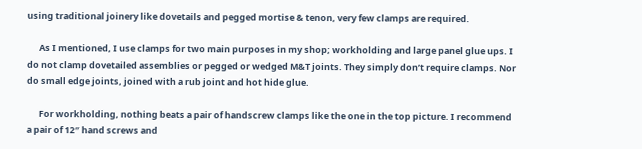using traditional joinery like dovetails and pegged mortise & tenon, very few clamps are required.

      As I mentioned, I use clamps for two main purposes in my shop; workholding and large panel glue ups. I do not clamp dovetailed assemblies or pegged or wedged M&T joints. They simply don’t require clamps. Nor do small edge joints, joined with a rub joint and hot hide glue.

      For workholding, nothing beats a pair of handscrew clamps like the one in the top picture. I recommend a pair of 12″ hand screws and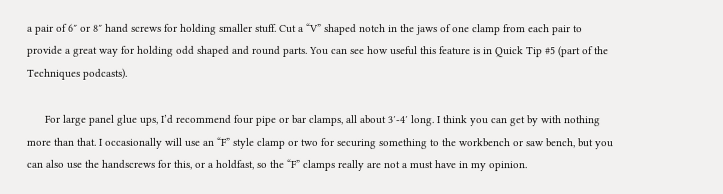a pair of 6″ or 8″ hand screws for holding smaller stuff. Cut a “V” shaped notch in the jaws of one clamp from each pair to provide a great way for holding odd shaped and round parts. You can see how useful this feature is in Quick Tip #5 (part of the Techniques podcasts).

      For large panel glue ups, I’d recommend four pipe or bar clamps, all about 3′-4′ long. I think you can get by with nothing more than that. I occasionally will use an “F” style clamp or two for securing something to the workbench or saw bench, but you can also use the handscrews for this, or a holdfast, so the “F” clamps really are not a must have in my opinion.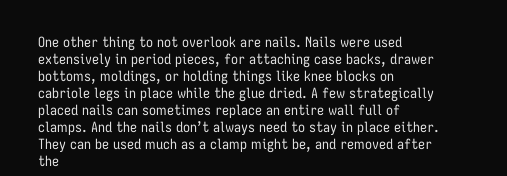One other thing to not overlook are nails. Nails were used extensively in period pieces, for attaching case backs, drawer bottoms, moldings, or holding things like knee blocks on cabriole legs in place while the glue dried. A few strategically placed nails can sometimes replace an entire wall full of clamps. And the nails don’t always need to stay in place either. They can be used much as a clamp might be, and removed after the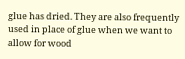glue has dried. They are also frequently used in place of glue when we want to allow for wood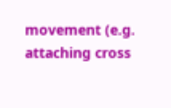movement (e.g. attaching cross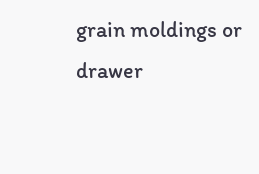grain moldings or drawer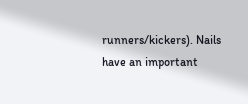runners/kickers). Nails have an important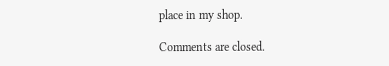place in my shop.

Comments are closed.